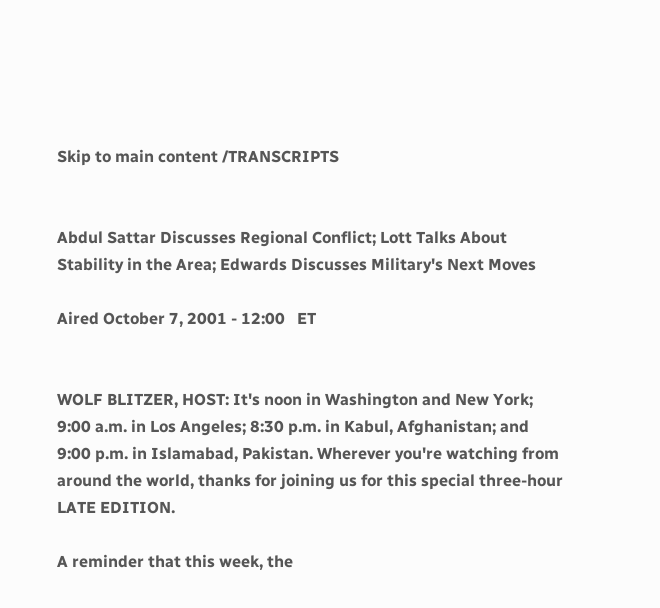Skip to main content /TRANSCRIPTS


Abdul Sattar Discusses Regional Conflict; Lott Talks About Stability in the Area; Edwards Discusses Military's Next Moves

Aired October 7, 2001 - 12:00   ET


WOLF BLITZER, HOST: It's noon in Washington and New York; 9:00 a.m. in Los Angeles; 8:30 p.m. in Kabul, Afghanistan; and 9:00 p.m. in Islamabad, Pakistan. Wherever you're watching from around the world, thanks for joining us for this special three-hour LATE EDITION.

A reminder that this week, the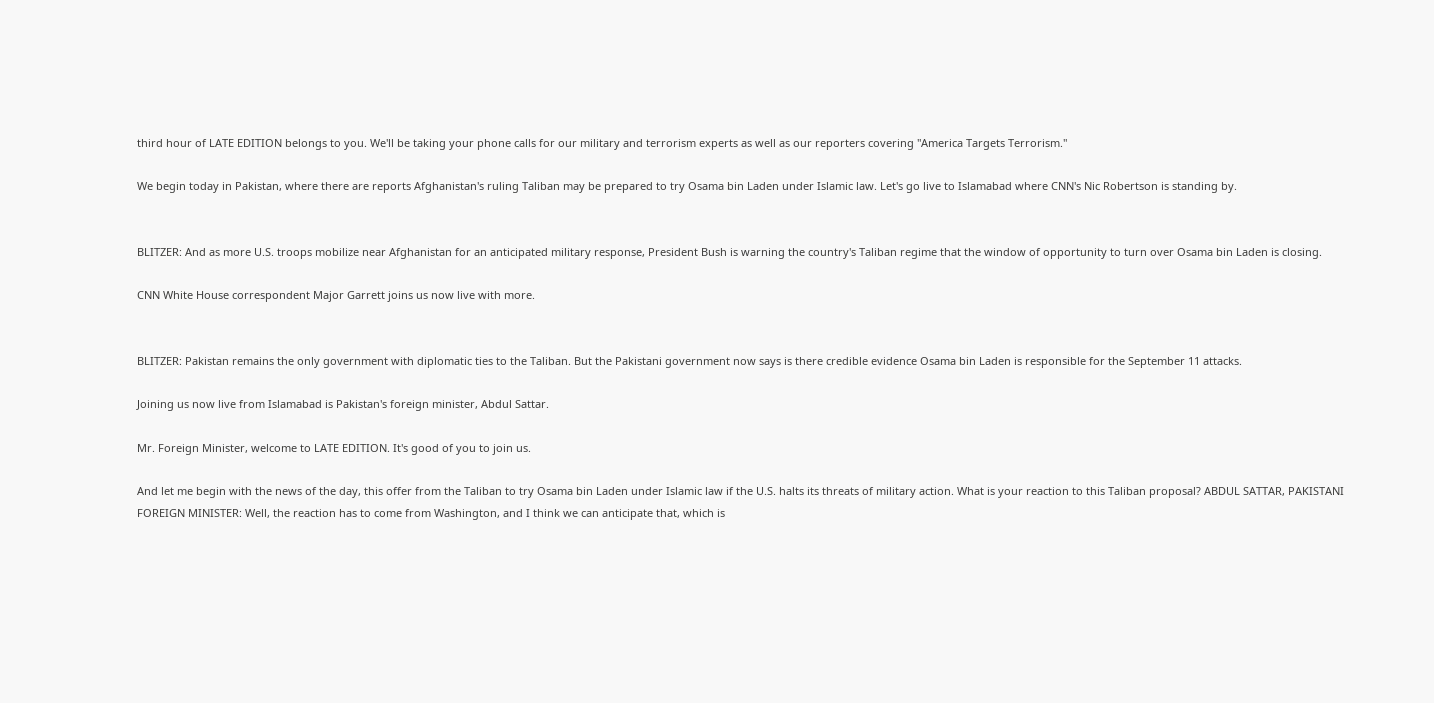third hour of LATE EDITION belongs to you. We'll be taking your phone calls for our military and terrorism experts as well as our reporters covering "America Targets Terrorism."

We begin today in Pakistan, where there are reports Afghanistan's ruling Taliban may be prepared to try Osama bin Laden under Islamic law. Let's go live to Islamabad where CNN's Nic Robertson is standing by.


BLITZER: And as more U.S. troops mobilize near Afghanistan for an anticipated military response, President Bush is warning the country's Taliban regime that the window of opportunity to turn over Osama bin Laden is closing.

CNN White House correspondent Major Garrett joins us now live with more.


BLITZER: Pakistan remains the only government with diplomatic ties to the Taliban. But the Pakistani government now says is there credible evidence Osama bin Laden is responsible for the September 11 attacks.

Joining us now live from Islamabad is Pakistan's foreign minister, Abdul Sattar.

Mr. Foreign Minister, welcome to LATE EDITION. It's good of you to join us.

And let me begin with the news of the day, this offer from the Taliban to try Osama bin Laden under Islamic law if the U.S. halts its threats of military action. What is your reaction to this Taliban proposal? ABDUL SATTAR, PAKISTANI FOREIGN MINISTER: Well, the reaction has to come from Washington, and I think we can anticipate that, which is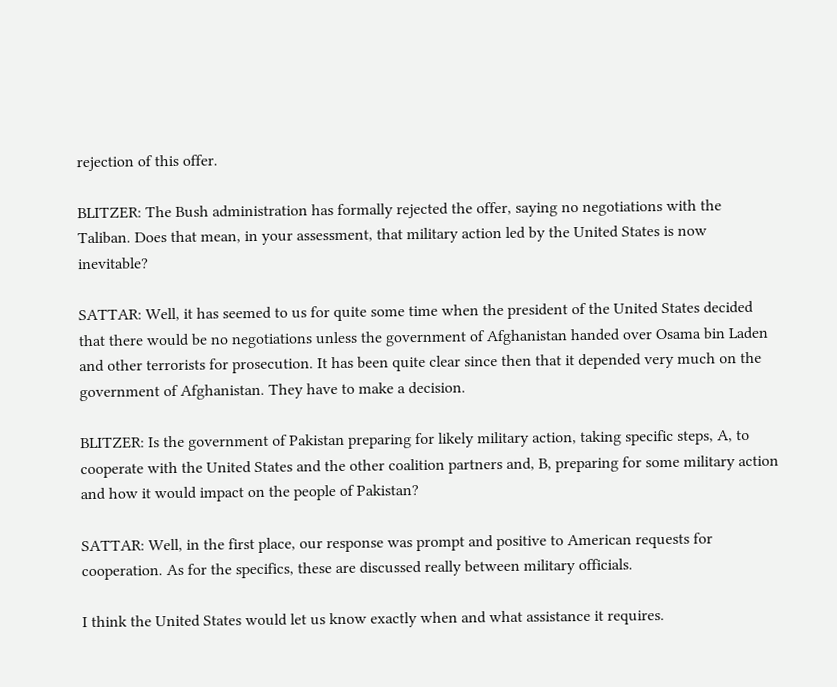rejection of this offer.

BLITZER: The Bush administration has formally rejected the offer, saying no negotiations with the Taliban. Does that mean, in your assessment, that military action led by the United States is now inevitable?

SATTAR: Well, it has seemed to us for quite some time when the president of the United States decided that there would be no negotiations unless the government of Afghanistan handed over Osama bin Laden and other terrorists for prosecution. It has been quite clear since then that it depended very much on the government of Afghanistan. They have to make a decision.

BLITZER: Is the government of Pakistan preparing for likely military action, taking specific steps, A, to cooperate with the United States and the other coalition partners and, B, preparing for some military action and how it would impact on the people of Pakistan?

SATTAR: Well, in the first place, our response was prompt and positive to American requests for cooperation. As for the specifics, these are discussed really between military officials.

I think the United States would let us know exactly when and what assistance it requires.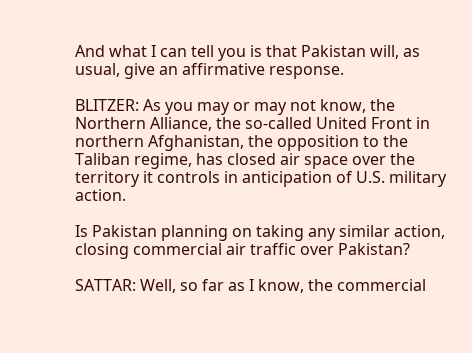And what I can tell you is that Pakistan will, as usual, give an affirmative response.

BLITZER: As you may or may not know, the Northern Alliance, the so-called United Front in northern Afghanistan, the opposition to the Taliban regime, has closed air space over the territory it controls in anticipation of U.S. military action.

Is Pakistan planning on taking any similar action, closing commercial air traffic over Pakistan?

SATTAR: Well, so far as I know, the commercial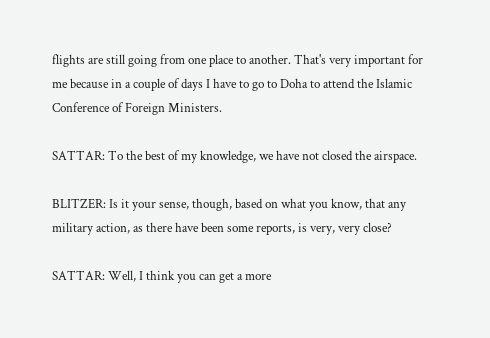flights are still going from one place to another. That's very important for me because in a couple of days I have to go to Doha to attend the Islamic Conference of Foreign Ministers.

SATTAR: To the best of my knowledge, we have not closed the airspace.

BLITZER: Is it your sense, though, based on what you know, that any military action, as there have been some reports, is very, very close?

SATTAR: Well, I think you can get a more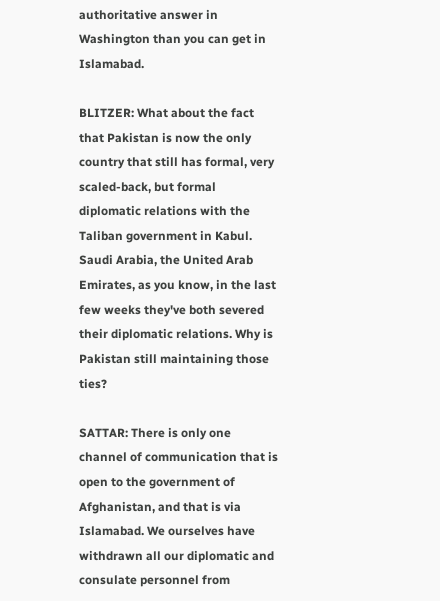authoritative answer in Washington than you can get in Islamabad.

BLITZER: What about the fact that Pakistan is now the only country that still has formal, very scaled-back, but formal diplomatic relations with the Taliban government in Kabul. Saudi Arabia, the United Arab Emirates, as you know, in the last few weeks they've both severed their diplomatic relations. Why is Pakistan still maintaining those ties?

SATTAR: There is only one channel of communication that is open to the government of Afghanistan, and that is via Islamabad. We ourselves have withdrawn all our diplomatic and consulate personnel from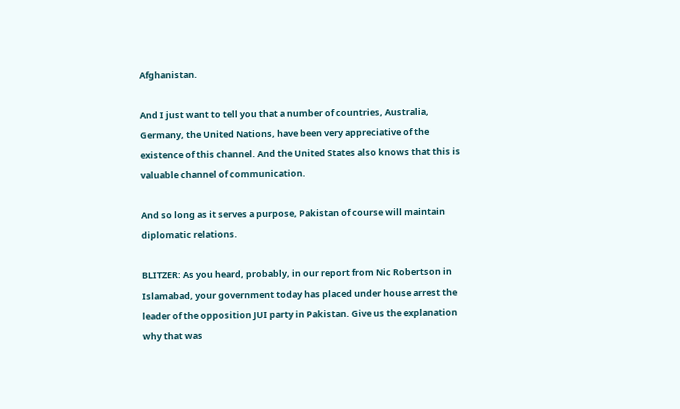Afghanistan.

And I just want to tell you that a number of countries, Australia, Germany, the United Nations, have been very appreciative of the existence of this channel. And the United States also knows that this is valuable channel of communication.

And so long as it serves a purpose, Pakistan of course will maintain diplomatic relations.

BLITZER: As you heard, probably, in our report from Nic Robertson in Islamabad, your government today has placed under house arrest the leader of the opposition JUI party in Pakistan. Give us the explanation why that was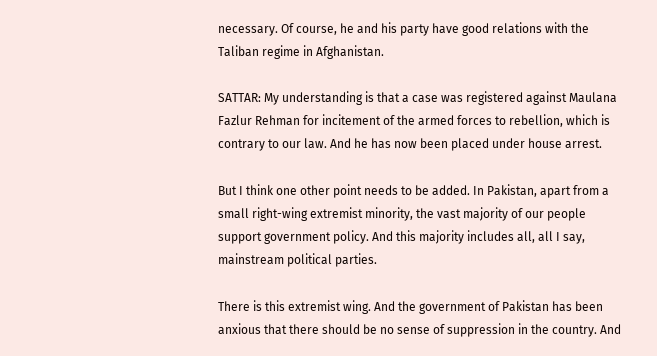necessary. Of course, he and his party have good relations with the Taliban regime in Afghanistan.

SATTAR: My understanding is that a case was registered against Maulana Fazlur Rehman for incitement of the armed forces to rebellion, which is contrary to our law. And he has now been placed under house arrest.

But I think one other point needs to be added. In Pakistan, apart from a small right-wing extremist minority, the vast majority of our people support government policy. And this majority includes all, all I say, mainstream political parties.

There is this extremist wing. And the government of Pakistan has been anxious that there should be no sense of suppression in the country. And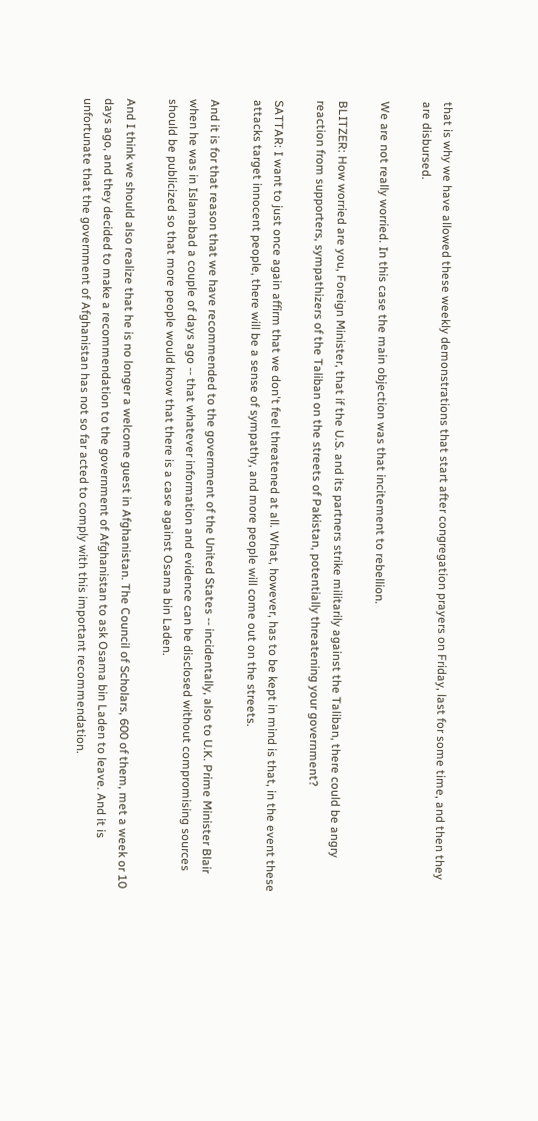that is why we have allowed these weekly demonstrations that start after congregation prayers on Friday, last for some time, and then they are disbursed.

We are not really worried. In this case the main objection was that incitement to rebellion.

BLITZER: How worried are you, Foreign Minister, that if the U.S. and its partners strike militarily against the Taliban, there could be angry reaction from supporters, sympathizers of the Taliban on the streets of Pakistan, potentially threatening your government?

SATTAR: I want to just once again affirm that we don't feel threatened at all. What, however, has to be kept in mind is that, in the event these attacks target innocent people, there will be a sense of sympathy, and more people will come out on the streets.

And it is for that reason that we have recommended to the government of the United States -- incidentally, also to U.K. Prime Minister Blair when he was in Islamabad a couple of days ago -- that whatever information and evidence can be disclosed without compromising sources should be publicized so that more people would know that there is a case against Osama bin Laden.

And I think we should also realize that he is no longer a welcome guest in Afghanistan. The Council of Scholars, 600 of them, met a week or 10 days ago, and they decided to make a recommendation to the government of Afghanistan to ask Osama bin Laden to leave. And it is unfortunate that the government of Afghanistan has not so far acted to comply with this important recommendation.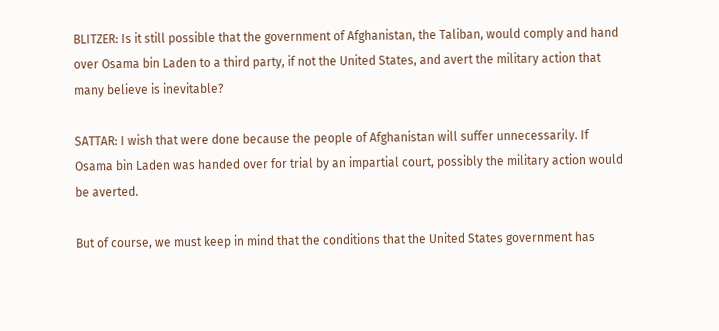BLITZER: Is it still possible that the government of Afghanistan, the Taliban, would comply and hand over Osama bin Laden to a third party, if not the United States, and avert the military action that many believe is inevitable?

SATTAR: I wish that were done because the people of Afghanistan will suffer unnecessarily. If Osama bin Laden was handed over for trial by an impartial court, possibly the military action would be averted.

But of course, we must keep in mind that the conditions that the United States government has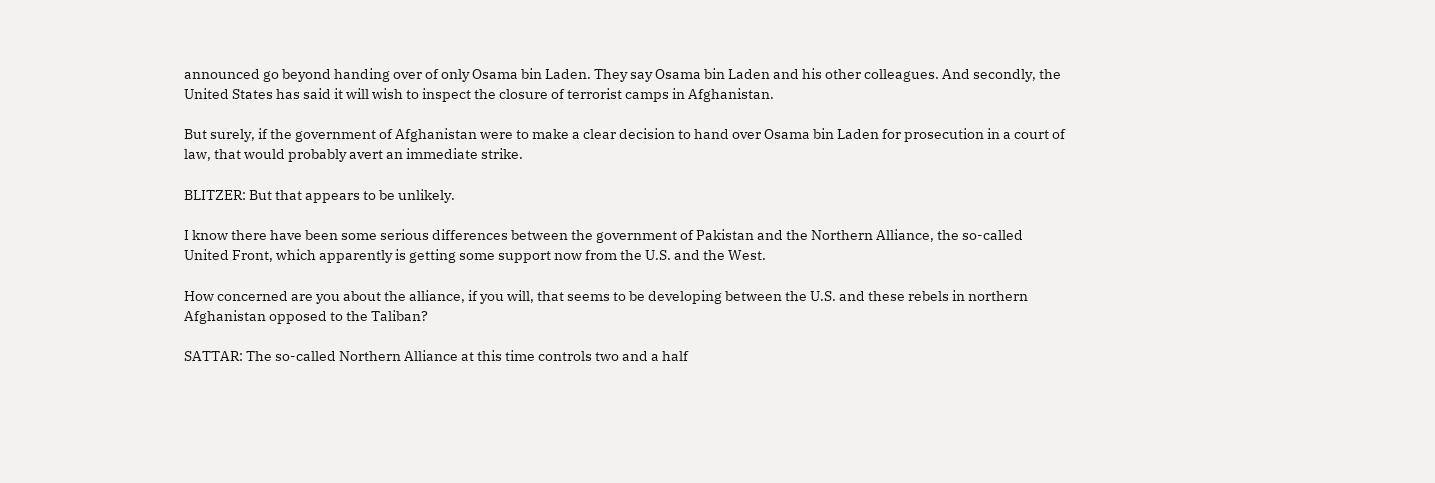announced go beyond handing over of only Osama bin Laden. They say Osama bin Laden and his other colleagues. And secondly, the United States has said it will wish to inspect the closure of terrorist camps in Afghanistan.

But surely, if the government of Afghanistan were to make a clear decision to hand over Osama bin Laden for prosecution in a court of law, that would probably avert an immediate strike.

BLITZER: But that appears to be unlikely.

I know there have been some serious differences between the government of Pakistan and the Northern Alliance, the so-called United Front, which apparently is getting some support now from the U.S. and the West.

How concerned are you about the alliance, if you will, that seems to be developing between the U.S. and these rebels in northern Afghanistan opposed to the Taliban?

SATTAR: The so-called Northern Alliance at this time controls two and a half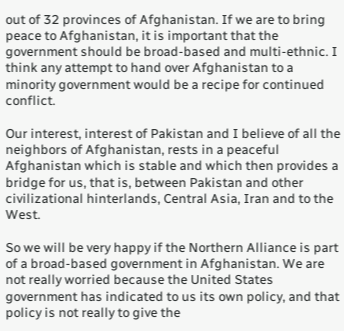out of 32 provinces of Afghanistan. If we are to bring peace to Afghanistan, it is important that the government should be broad-based and multi-ethnic. I think any attempt to hand over Afghanistan to a minority government would be a recipe for continued conflict.

Our interest, interest of Pakistan and I believe of all the neighbors of Afghanistan, rests in a peaceful Afghanistan which is stable and which then provides a bridge for us, that is, between Pakistan and other civilizational hinterlands, Central Asia, Iran and to the West.

So we will be very happy if the Northern Alliance is part of a broad-based government in Afghanistan. We are not really worried because the United States government has indicated to us its own policy, and that policy is not really to give the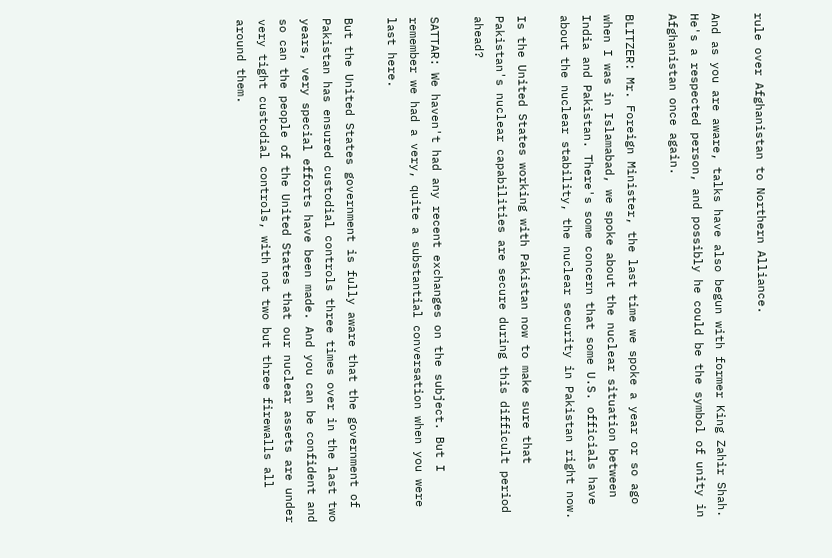rule over Afghanistan to Northern Alliance.

And as you are aware, talks have also begun with former King Zahir Shah. He's a respected person, and possibly he could be the symbol of unity in Afghanistan once again.

BLITZER: Mr. Foreign Minister, the last time we spoke a year or so ago when I was in Islamabad, we spoke about the nuclear situation between India and Pakistan. There's some concern that some U.S. officials have about the nuclear stability, the nuclear security in Pakistan right now.

Is the United States working with Pakistan now to make sure that Pakistan's nuclear capabilities are secure during this difficult period ahead?

SATTAR: We haven't had any recent exchanges on the subject. But I remember we had a very, quite a substantial conversation when you were last here.

But the United States government is fully aware that the government of Pakistan has ensured custodial controls three times over in the last two years, very special efforts have been made. And you can be confident and so can the people of the United States that our nuclear assets are under very tight custodial controls, with not two but three firewalls all around them.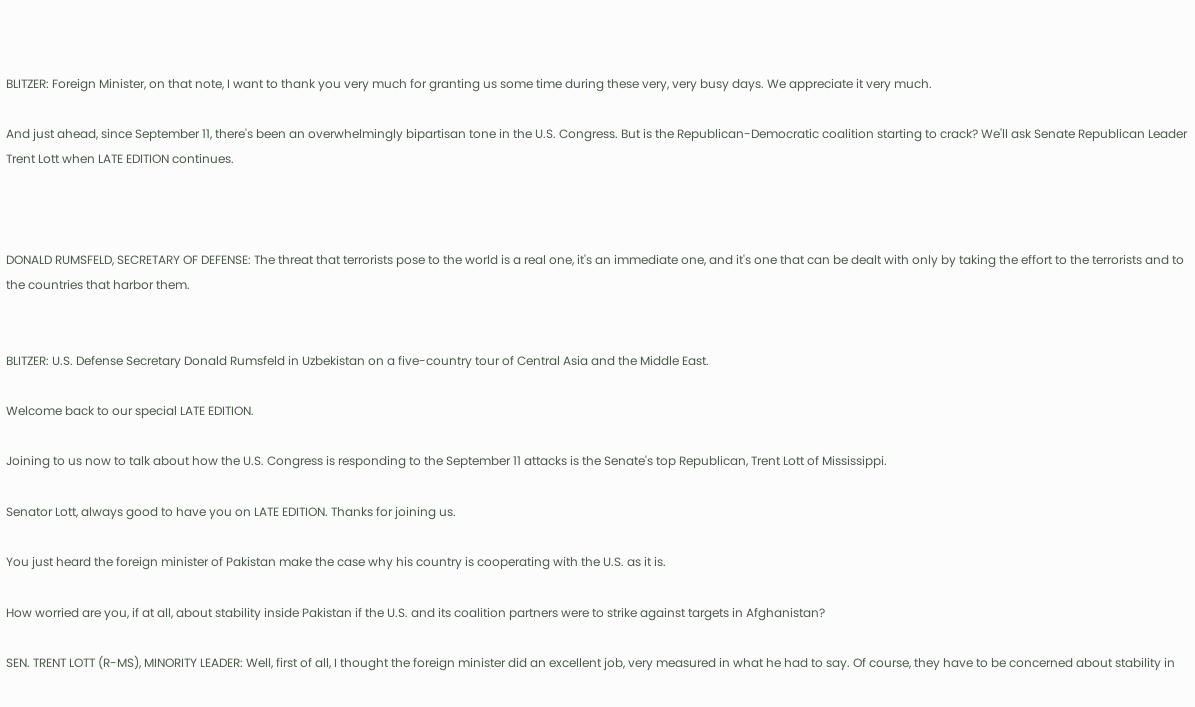BLITZER: Foreign Minister, on that note, I want to thank you very much for granting us some time during these very, very busy days. We appreciate it very much.

And just ahead, since September 11, there's been an overwhelmingly bipartisan tone in the U.S. Congress. But is the Republican-Democratic coalition starting to crack? We'll ask Senate Republican Leader Trent Lott when LATE EDITION continues.



DONALD RUMSFELD, SECRETARY OF DEFENSE: The threat that terrorists pose to the world is a real one, it's an immediate one, and it's one that can be dealt with only by taking the effort to the terrorists and to the countries that harbor them.


BLITZER: U.S. Defense Secretary Donald Rumsfeld in Uzbekistan on a five-country tour of Central Asia and the Middle East.

Welcome back to our special LATE EDITION.

Joining to us now to talk about how the U.S. Congress is responding to the September 11 attacks is the Senate's top Republican, Trent Lott of Mississippi.

Senator Lott, always good to have you on LATE EDITION. Thanks for joining us.

You just heard the foreign minister of Pakistan make the case why his country is cooperating with the U.S. as it is.

How worried are you, if at all, about stability inside Pakistan if the U.S. and its coalition partners were to strike against targets in Afghanistan?

SEN. TRENT LOTT (R-MS), MINORITY LEADER: Well, first of all, I thought the foreign minister did an excellent job, very measured in what he had to say. Of course, they have to be concerned about stability in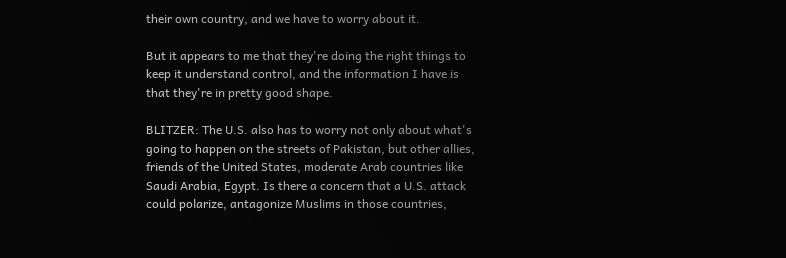their own country, and we have to worry about it.

But it appears to me that they're doing the right things to keep it understand control, and the information I have is that they're in pretty good shape.

BLITZER: The U.S. also has to worry not only about what's going to happen on the streets of Pakistan, but other allies, friends of the United States, moderate Arab countries like Saudi Arabia, Egypt. Is there a concern that a U.S. attack could polarize, antagonize Muslims in those countries,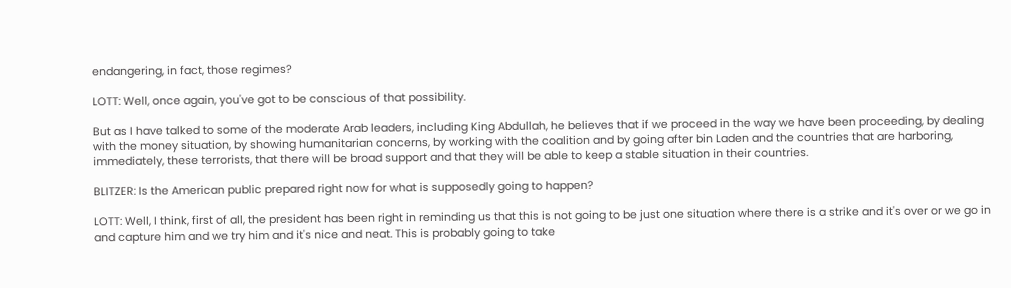endangering, in fact, those regimes?

LOTT: Well, once again, you've got to be conscious of that possibility.

But as I have talked to some of the moderate Arab leaders, including King Abdullah, he believes that if we proceed in the way we have been proceeding, by dealing with the money situation, by showing humanitarian concerns, by working with the coalition and by going after bin Laden and the countries that are harboring, immediately, these terrorists, that there will be broad support and that they will be able to keep a stable situation in their countries.

BLITZER: Is the American public prepared right now for what is supposedly going to happen?

LOTT: Well, I think, first of all, the president has been right in reminding us that this is not going to be just one situation where there is a strike and it's over or we go in and capture him and we try him and it's nice and neat. This is probably going to take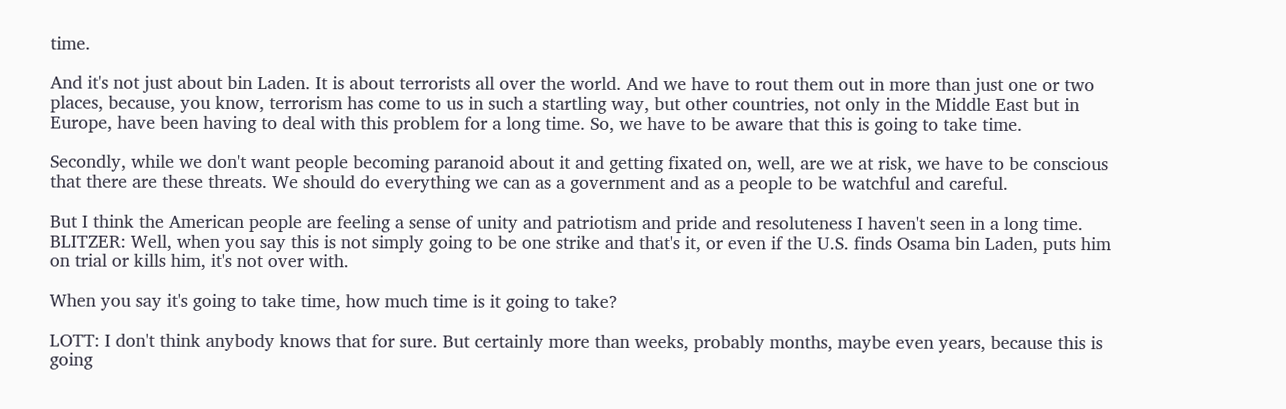time.

And it's not just about bin Laden. It is about terrorists all over the world. And we have to rout them out in more than just one or two places, because, you know, terrorism has come to us in such a startling way, but other countries, not only in the Middle East but in Europe, have been having to deal with this problem for a long time. So, we have to be aware that this is going to take time.

Secondly, while we don't want people becoming paranoid about it and getting fixated on, well, are we at risk, we have to be conscious that there are these threats. We should do everything we can as a government and as a people to be watchful and careful.

But I think the American people are feeling a sense of unity and patriotism and pride and resoluteness I haven't seen in a long time. BLITZER: Well, when you say this is not simply going to be one strike and that's it, or even if the U.S. finds Osama bin Laden, puts him on trial or kills him, it's not over with.

When you say it's going to take time, how much time is it going to take?

LOTT: I don't think anybody knows that for sure. But certainly more than weeks, probably months, maybe even years, because this is going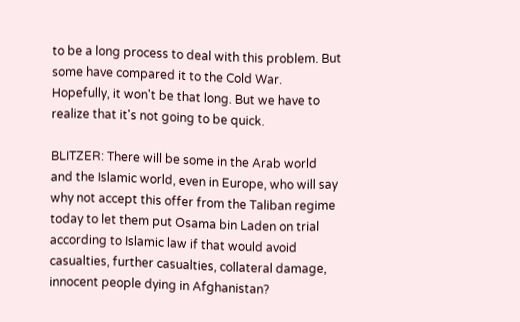to be a long process to deal with this problem. But some have compared it to the Cold War. Hopefully, it won't be that long. But we have to realize that it's not going to be quick.

BLITZER: There will be some in the Arab world and the Islamic world, even in Europe, who will say why not accept this offer from the Taliban regime today to let them put Osama bin Laden on trial according to Islamic law if that would avoid casualties, further casualties, collateral damage, innocent people dying in Afghanistan?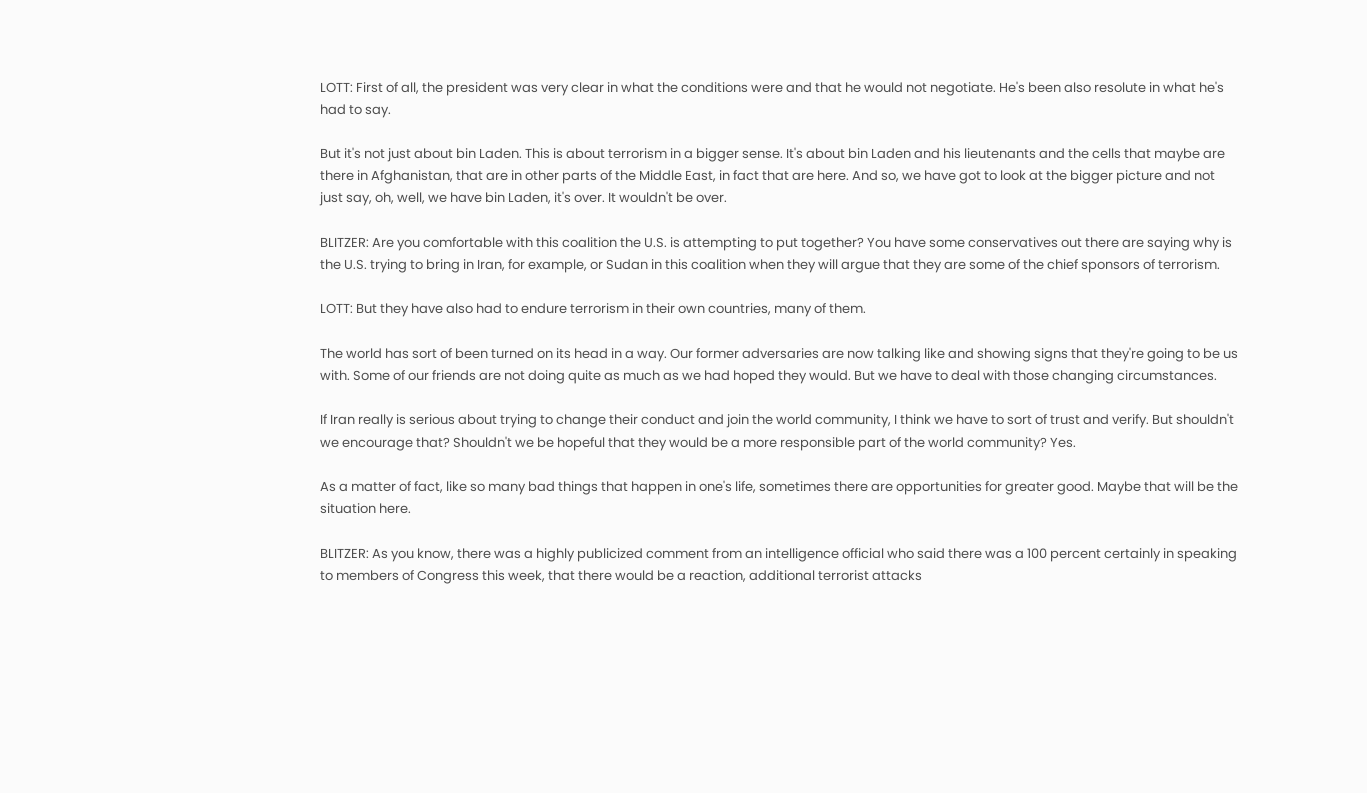LOTT: First of all, the president was very clear in what the conditions were and that he would not negotiate. He's been also resolute in what he's had to say.

But it's not just about bin Laden. This is about terrorism in a bigger sense. It's about bin Laden and his lieutenants and the cells that maybe are there in Afghanistan, that are in other parts of the Middle East, in fact that are here. And so, we have got to look at the bigger picture and not just say, oh, well, we have bin Laden, it's over. It wouldn't be over.

BLITZER: Are you comfortable with this coalition the U.S. is attempting to put together? You have some conservatives out there are saying why is the U.S. trying to bring in Iran, for example, or Sudan in this coalition when they will argue that they are some of the chief sponsors of terrorism.

LOTT: But they have also had to endure terrorism in their own countries, many of them.

The world has sort of been turned on its head in a way. Our former adversaries are now talking like and showing signs that they're going to be us with. Some of our friends are not doing quite as much as we had hoped they would. But we have to deal with those changing circumstances.

If Iran really is serious about trying to change their conduct and join the world community, I think we have to sort of trust and verify. But shouldn't we encourage that? Shouldn't we be hopeful that they would be a more responsible part of the world community? Yes.

As a matter of fact, like so many bad things that happen in one's life, sometimes there are opportunities for greater good. Maybe that will be the situation here.

BLITZER: As you know, there was a highly publicized comment from an intelligence official who said there was a 100 percent certainly in speaking to members of Congress this week, that there would be a reaction, additional terrorist attacks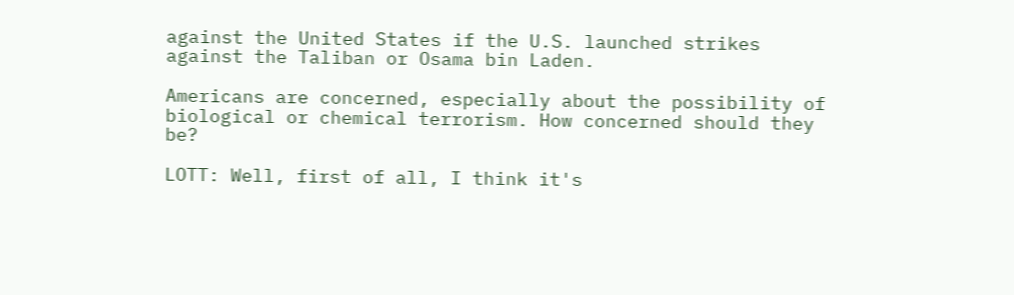against the United States if the U.S. launched strikes against the Taliban or Osama bin Laden.

Americans are concerned, especially about the possibility of biological or chemical terrorism. How concerned should they be?

LOTT: Well, first of all, I think it's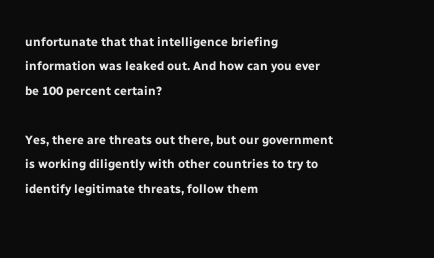unfortunate that that intelligence briefing information was leaked out. And how can you ever be 100 percent certain?

Yes, there are threats out there, but our government is working diligently with other countries to try to identify legitimate threats, follow them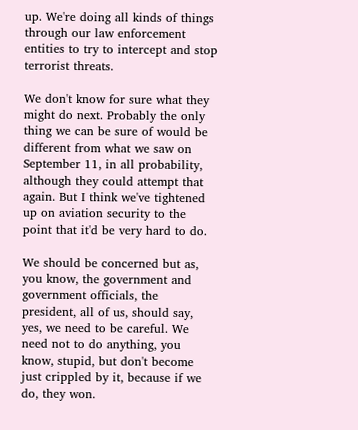up. We're doing all kinds of things through our law enforcement entities to try to intercept and stop terrorist threats.

We don't know for sure what they might do next. Probably the only thing we can be sure of would be different from what we saw on September 11, in all probability, although they could attempt that again. But I think we've tightened up on aviation security to the point that it'd be very hard to do.

We should be concerned but as, you know, the government and government officials, the president, all of us, should say, yes, we need to be careful. We need not to do anything, you know, stupid, but don't become just crippled by it, because if we do, they won.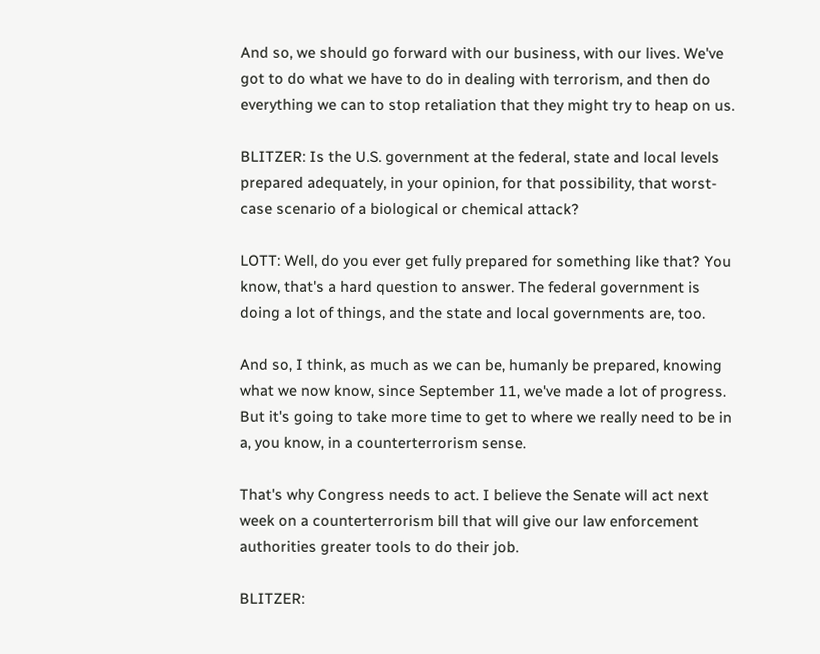And so, we should go forward with our business, with our lives. We've got to do what we have to do in dealing with terrorism, and then do everything we can to stop retaliation that they might try to heap on us.

BLITZER: Is the U.S. government at the federal, state and local levels prepared adequately, in your opinion, for that possibility, that worst-case scenario of a biological or chemical attack?

LOTT: Well, do you ever get fully prepared for something like that? You know, that's a hard question to answer. The federal government is doing a lot of things, and the state and local governments are, too.

And so, I think, as much as we can be, humanly be prepared, knowing what we now know, since September 11, we've made a lot of progress. But it's going to take more time to get to where we really need to be in a, you know, in a counterterrorism sense.

That's why Congress needs to act. I believe the Senate will act next week on a counterterrorism bill that will give our law enforcement authorities greater tools to do their job.

BLITZER: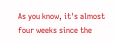As you know, it's almost four weeks since the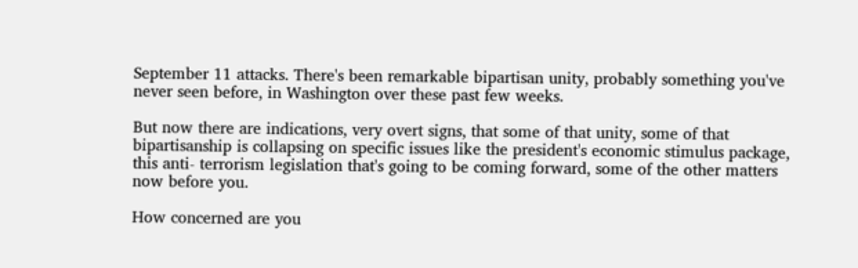September 11 attacks. There's been remarkable bipartisan unity, probably something you've never seen before, in Washington over these past few weeks.

But now there are indications, very overt signs, that some of that unity, some of that bipartisanship is collapsing on specific issues like the president's economic stimulus package, this anti- terrorism legislation that's going to be coming forward, some of the other matters now before you.

How concerned are you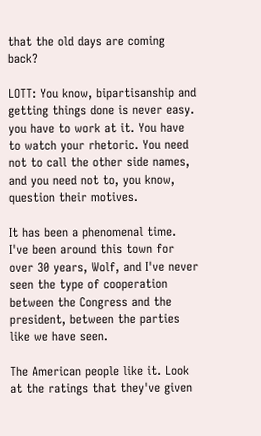that the old days are coming back?

LOTT: You know, bipartisanship and getting things done is never easy. you have to work at it. You have to watch your rhetoric. You need not to call the other side names, and you need not to, you know, question their motives.

It has been a phenomenal time. I've been around this town for over 30 years, Wolf, and I've never seen the type of cooperation between the Congress and the president, between the parties like we have seen.

The American people like it. Look at the ratings that they've given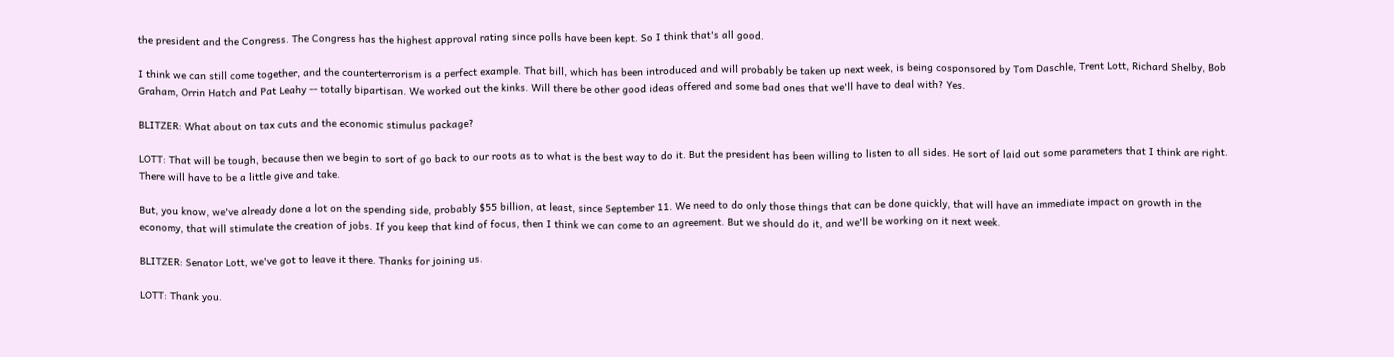the president and the Congress. The Congress has the highest approval rating since polls have been kept. So I think that's all good.

I think we can still come together, and the counterterrorism is a perfect example. That bill, which has been introduced and will probably be taken up next week, is being cosponsored by Tom Daschle, Trent Lott, Richard Shelby, Bob Graham, Orrin Hatch and Pat Leahy -- totally bipartisan. We worked out the kinks. Will there be other good ideas offered and some bad ones that we'll have to deal with? Yes.

BLITZER: What about on tax cuts and the economic stimulus package?

LOTT: That will be tough, because then we begin to sort of go back to our roots as to what is the best way to do it. But the president has been willing to listen to all sides. He sort of laid out some parameters that I think are right. There will have to be a little give and take.

But, you know, we've already done a lot on the spending side, probably $55 billion, at least, since September 11. We need to do only those things that can be done quickly, that will have an immediate impact on growth in the economy, that will stimulate the creation of jobs. If you keep that kind of focus, then I think we can come to an agreement. But we should do it, and we'll be working on it next week.

BLITZER: Senator Lott, we've got to leave it there. Thanks for joining us.

LOTT: Thank you.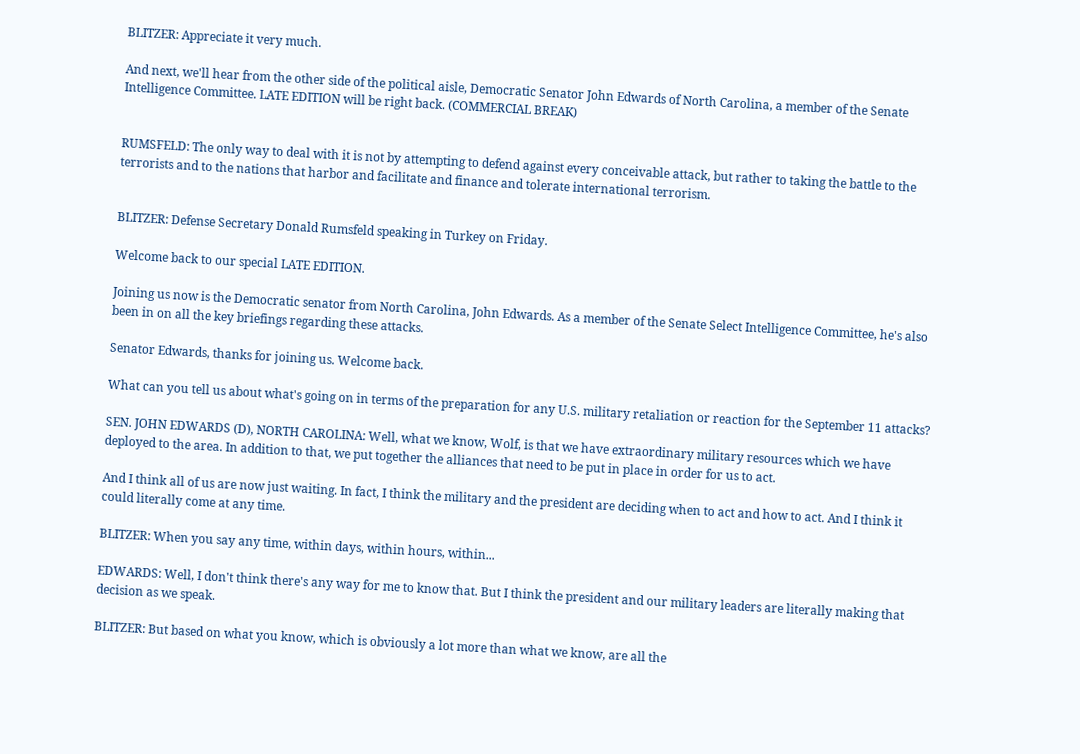BLITZER: Appreciate it very much.

And next, we'll hear from the other side of the political aisle, Democratic Senator John Edwards of North Carolina, a member of the Senate Intelligence Committee. LATE EDITION will be right back. (COMMERCIAL BREAK)


RUMSFELD: The only way to deal with it is not by attempting to defend against every conceivable attack, but rather to taking the battle to the terrorists and to the nations that harbor and facilitate and finance and tolerate international terrorism.


BLITZER: Defense Secretary Donald Rumsfeld speaking in Turkey on Friday.

Welcome back to our special LATE EDITION.

Joining us now is the Democratic senator from North Carolina, John Edwards. As a member of the Senate Select Intelligence Committee, he's also been in on all the key briefings regarding these attacks.

Senator Edwards, thanks for joining us. Welcome back.

What can you tell us about what's going on in terms of the preparation for any U.S. military retaliation or reaction for the September 11 attacks?

SEN. JOHN EDWARDS (D), NORTH CAROLINA: Well, what we know, Wolf, is that we have extraordinary military resources which we have deployed to the area. In addition to that, we put together the alliances that need to be put in place in order for us to act.

And I think all of us are now just waiting. In fact, I think the military and the president are deciding when to act and how to act. And I think it could literally come at any time.

BLITZER: When you say any time, within days, within hours, within...

EDWARDS: Well, I don't think there's any way for me to know that. But I think the president and our military leaders are literally making that decision as we speak.

BLITZER: But based on what you know, which is obviously a lot more than what we know, are all the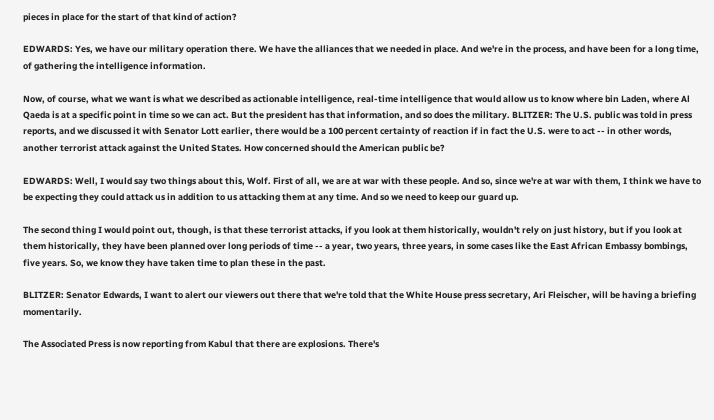pieces in place for the start of that kind of action?

EDWARDS: Yes, we have our military operation there. We have the alliances that we needed in place. And we're in the process, and have been for a long time, of gathering the intelligence information.

Now, of course, what we want is what we described as actionable intelligence, real-time intelligence that would allow us to know where bin Laden, where Al Qaeda is at a specific point in time so we can act. But the president has that information, and so does the military. BLITZER: The U.S. public was told in press reports, and we discussed it with Senator Lott earlier, there would be a 100 percent certainty of reaction if in fact the U.S. were to act -- in other words, another terrorist attack against the United States. How concerned should the American public be?

EDWARDS: Well, I would say two things about this, Wolf. First of all, we are at war with these people. And so, since we're at war with them, I think we have to be expecting they could attack us in addition to us attacking them at any time. And so we need to keep our guard up.

The second thing I would point out, though, is that these terrorist attacks, if you look at them historically, wouldn't rely on just history, but if you look at them historically, they have been planned over long periods of time -- a year, two years, three years, in some cases like the East African Embassy bombings, five years. So, we know they have taken time to plan these in the past.

BLITZER: Senator Edwards, I want to alert our viewers out there that we're told that the White House press secretary, Ari Fleischer, will be having a briefing momentarily.

The Associated Press is now reporting from Kabul that there are explosions. There's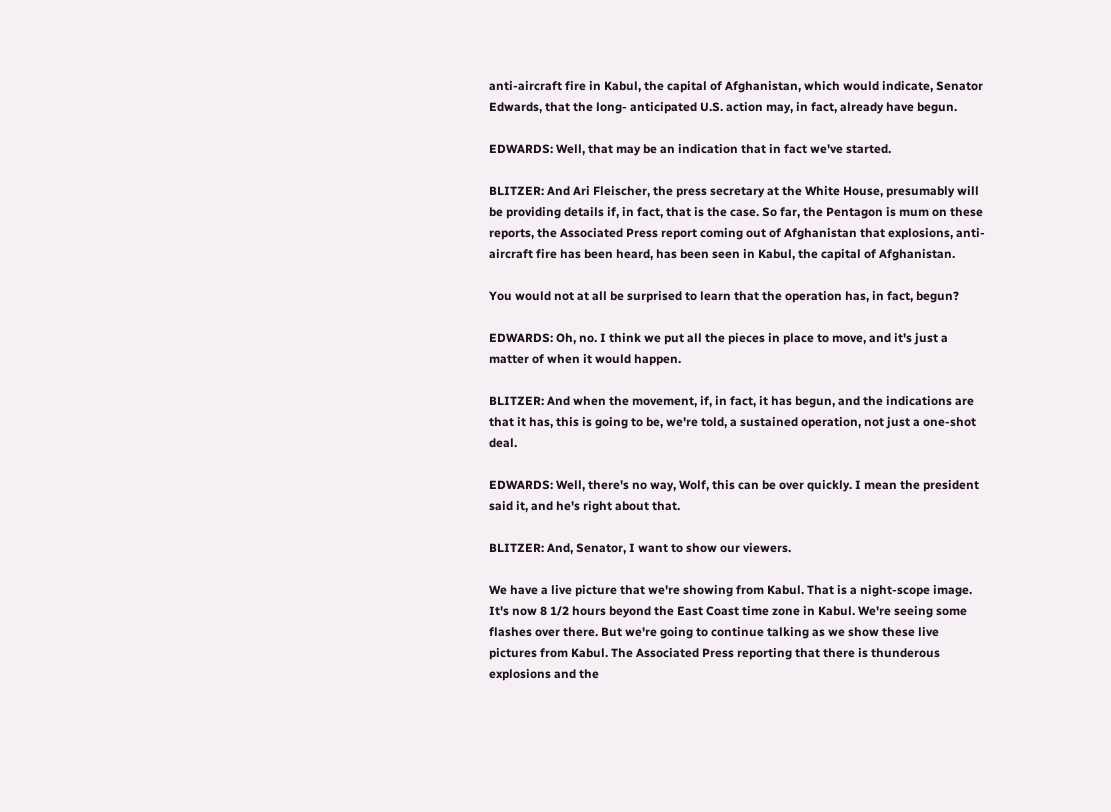anti-aircraft fire in Kabul, the capital of Afghanistan, which would indicate, Senator Edwards, that the long- anticipated U.S. action may, in fact, already have begun.

EDWARDS: Well, that may be an indication that in fact we've started.

BLITZER: And Ari Fleischer, the press secretary at the White House, presumably will be providing details if, in fact, that is the case. So far, the Pentagon is mum on these reports, the Associated Press report coming out of Afghanistan that explosions, anti-aircraft fire has been heard, has been seen in Kabul, the capital of Afghanistan.

You would not at all be surprised to learn that the operation has, in fact, begun?

EDWARDS: Oh, no. I think we put all the pieces in place to move, and it's just a matter of when it would happen.

BLITZER: And when the movement, if, in fact, it has begun, and the indications are that it has, this is going to be, we're told, a sustained operation, not just a one-shot deal.

EDWARDS: Well, there's no way, Wolf, this can be over quickly. I mean the president said it, and he's right about that.

BLITZER: And, Senator, I want to show our viewers.

We have a live picture that we're showing from Kabul. That is a night-scope image. It's now 8 1/2 hours beyond the East Coast time zone in Kabul. We're seeing some flashes over there. But we're going to continue talking as we show these live pictures from Kabul. The Associated Press reporting that there is thunderous explosions and the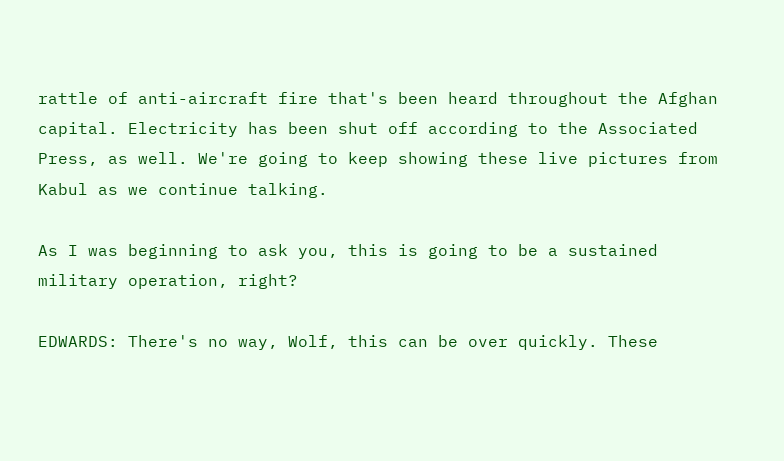rattle of anti-aircraft fire that's been heard throughout the Afghan capital. Electricity has been shut off according to the Associated Press, as well. We're going to keep showing these live pictures from Kabul as we continue talking.

As I was beginning to ask you, this is going to be a sustained military operation, right?

EDWARDS: There's no way, Wolf, this can be over quickly. These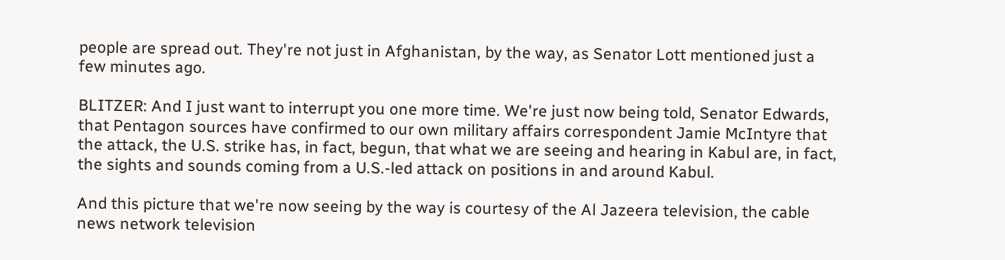people are spread out. They're not just in Afghanistan, by the way, as Senator Lott mentioned just a few minutes ago.

BLITZER: And I just want to interrupt you one more time. We're just now being told, Senator Edwards, that Pentagon sources have confirmed to our own military affairs correspondent Jamie McIntyre that the attack, the U.S. strike has, in fact, begun, that what we are seeing and hearing in Kabul are, in fact, the sights and sounds coming from a U.S.-led attack on positions in and around Kabul.

And this picture that we're now seeing by the way is courtesy of the Al Jazeera television, the cable news network television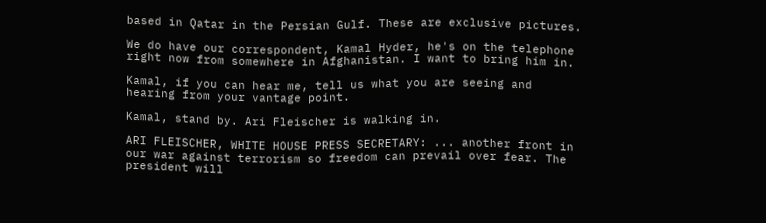based in Qatar in the Persian Gulf. These are exclusive pictures.

We do have our correspondent, Kamal Hyder, he's on the telephone right now from somewhere in Afghanistan. I want to bring him in.

Kamal, if you can hear me, tell us what you are seeing and hearing from your vantage point.

Kamal, stand by. Ari Fleischer is walking in.

ARI FLEISCHER, WHITE HOUSE PRESS SECRETARY: ... another front in our war against terrorism so freedom can prevail over fear. The president will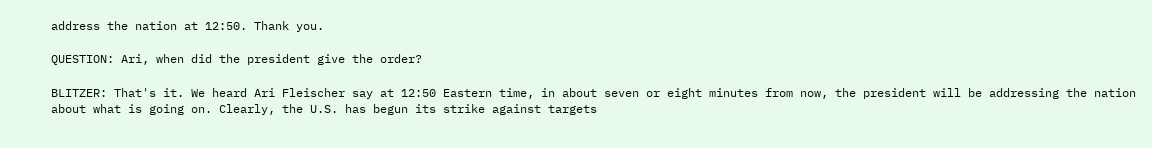address the nation at 12:50. Thank you.

QUESTION: Ari, when did the president give the order?

BLITZER: That's it. We heard Ari Fleischer say at 12:50 Eastern time, in about seven or eight minutes from now, the president will be addressing the nation about what is going on. Clearly, the U.S. has begun its strike against targets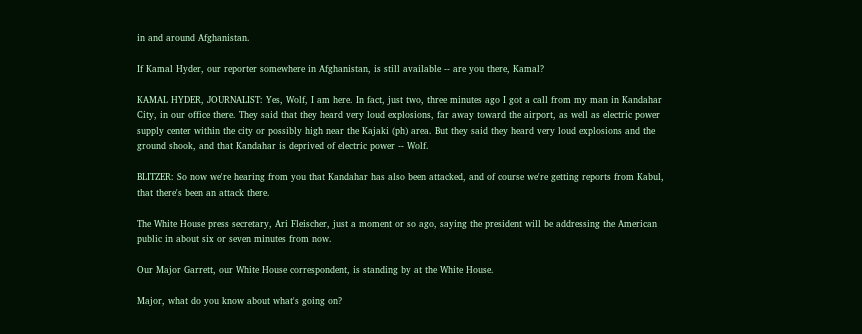in and around Afghanistan.

If Kamal Hyder, our reporter somewhere in Afghanistan, is still available -- are you there, Kamal?

KAMAL HYDER, JOURNALIST: Yes, Wolf, I am here. In fact, just two, three minutes ago I got a call from my man in Kandahar City, in our office there. They said that they heard very loud explosions, far away toward the airport, as well as electric power supply center within the city or possibly high near the Kajaki (ph) area. But they said they heard very loud explosions and the ground shook, and that Kandahar is deprived of electric power -- Wolf.

BLITZER: So now we're hearing from you that Kandahar has also been attacked, and of course we're getting reports from Kabul, that there's been an attack there.

The White House press secretary, Ari Fleischer, just a moment or so ago, saying the president will be addressing the American public in about six or seven minutes from now.

Our Major Garrett, our White House correspondent, is standing by at the White House.

Major, what do you know about what's going on?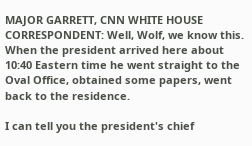MAJOR GARRETT, CNN WHITE HOUSE CORRESPONDENT: Well, Wolf, we know this. When the president arrived here about 10:40 Eastern time he went straight to the Oval Office, obtained some papers, went back to the residence.

I can tell you the president's chief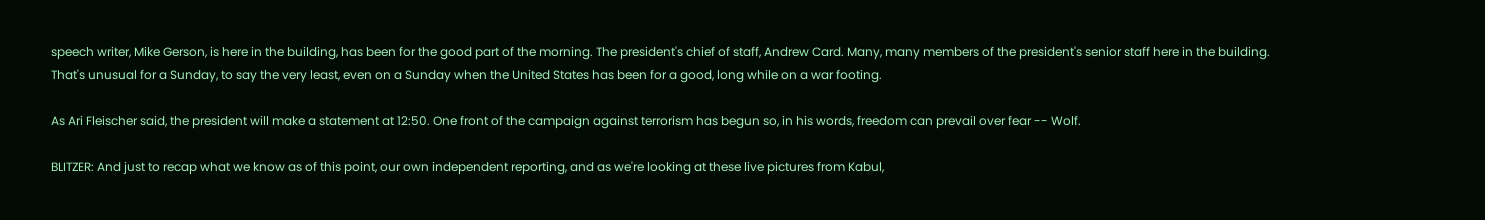speech writer, Mike Gerson, is here in the building, has been for the good part of the morning. The president's chief of staff, Andrew Card. Many, many members of the president's senior staff here in the building. That's unusual for a Sunday, to say the very least, even on a Sunday when the United States has been for a good, long while on a war footing.

As Ari Fleischer said, the president will make a statement at 12:50. One front of the campaign against terrorism has begun so, in his words, freedom can prevail over fear -- Wolf.

BLITZER: And just to recap what we know as of this point, our own independent reporting, and as we're looking at these live pictures from Kabul,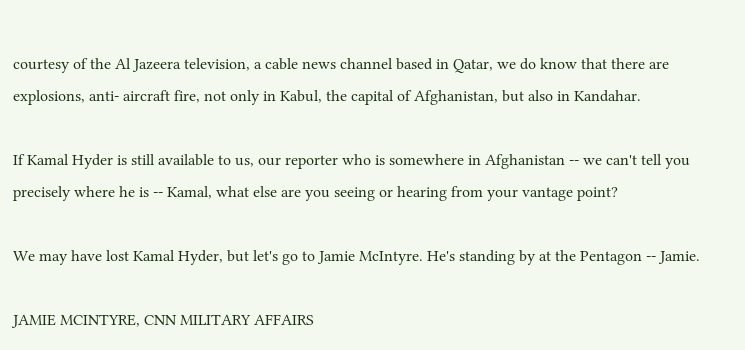courtesy of the Al Jazeera television, a cable news channel based in Qatar, we do know that there are explosions, anti- aircraft fire, not only in Kabul, the capital of Afghanistan, but also in Kandahar.

If Kamal Hyder is still available to us, our reporter who is somewhere in Afghanistan -- we can't tell you precisely where he is -- Kamal, what else are you seeing or hearing from your vantage point?

We may have lost Kamal Hyder, but let's go to Jamie McIntyre. He's standing by at the Pentagon -- Jamie.

JAMIE MCINTYRE, CNN MILITARY AFFAIRS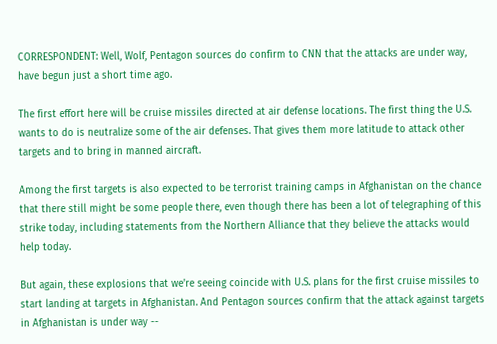CORRESPONDENT: Well, Wolf, Pentagon sources do confirm to CNN that the attacks are under way, have begun just a short time ago.

The first effort here will be cruise missiles directed at air defense locations. The first thing the U.S. wants to do is neutralize some of the air defenses. That gives them more latitude to attack other targets and to bring in manned aircraft.

Among the first targets is also expected to be terrorist training camps in Afghanistan on the chance that there still might be some people there, even though there has been a lot of telegraphing of this strike today, including statements from the Northern Alliance that they believe the attacks would help today.

But again, these explosions that we're seeing coincide with U.S. plans for the first cruise missiles to start landing at targets in Afghanistan. And Pentagon sources confirm that the attack against targets in Afghanistan is under way --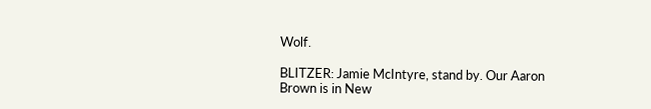Wolf.

BLITZER: Jamie McIntyre, stand by. Our Aaron Brown is in New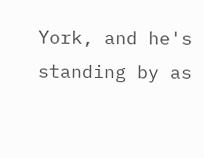York, and he's standing by as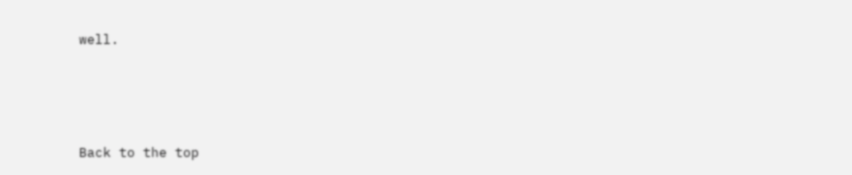well.





Back to the top